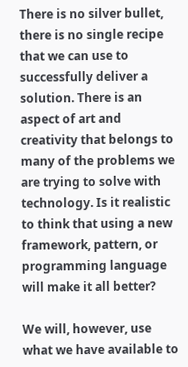There is no silver bullet, there is no single recipe that we can use to successfully deliver a solution. There is an aspect of art and creativity that belongs to many of the problems we are trying to solve with technology. Is it realistic to think that using a new framework, pattern, or programming language will make it all better?

We will, however, use what we have available to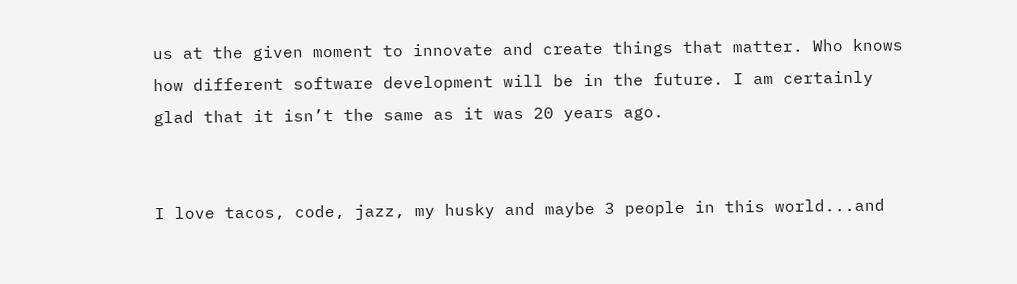us at the given moment to innovate and create things that matter. Who knows how different software development will be in the future. I am certainly glad that it isn’t the same as it was 20 years ago.


I love tacos, code, jazz, my husky and maybe 3 people in this world...and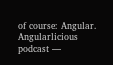of course: Angular. Angularlicious podcast —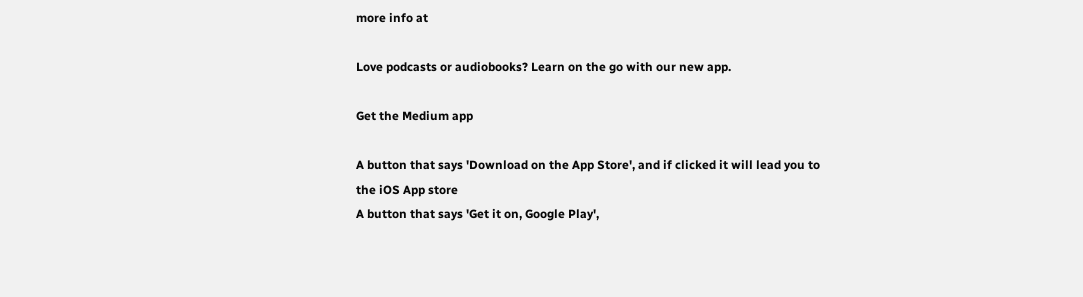more info at

Love podcasts or audiobooks? Learn on the go with our new app.

Get the Medium app

A button that says 'Download on the App Store', and if clicked it will lead you to the iOS App store
A button that says 'Get it on, Google Play',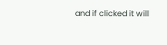and if clicked it will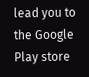lead you to the Google Play store